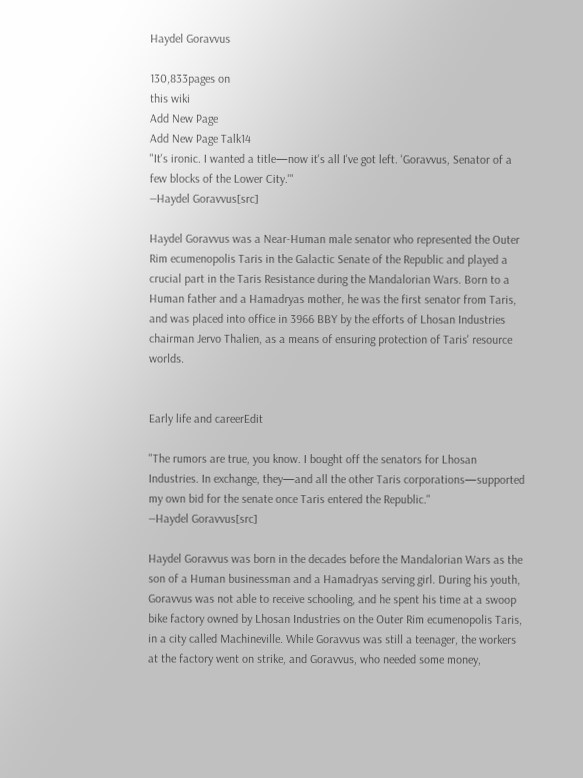Haydel Goravvus

130,833pages on
this wiki
Add New Page
Add New Page Talk14
"It's ironic. I wanted a title—now it's all I've got left. 'Goravvus, Senator of a few blocks of the Lower City.'"
―Haydel Goravvus[src]

Haydel Goravvus was a Near-Human male senator who represented the Outer Rim ecumenopolis Taris in the Galactic Senate of the Republic and played a crucial part in the Taris Resistance during the Mandalorian Wars. Born to a Human father and a Hamadryas mother, he was the first senator from Taris, and was placed into office in 3966 BBY by the efforts of Lhosan Industries chairman Jervo Thalien, as a means of ensuring protection of Taris' resource worlds.


Early life and careerEdit

"The rumors are true, you know. I bought off the senators for Lhosan Industries. In exchange, they—and all the other Taris corporations—supported my own bid for the senate once Taris entered the Republic."
―Haydel Goravvus[src]

Haydel Goravvus was born in the decades before the Mandalorian Wars as the son of a Human businessman and a Hamadryas serving girl. During his youth, Goravvus was not able to receive schooling, and he spent his time at a swoop bike factory owned by Lhosan Industries on the Outer Rim ecumenopolis Taris, in a city called Machineville. While Goravvus was still a teenager, the workers at the factory went on strike, and Goravvus, who needed some money,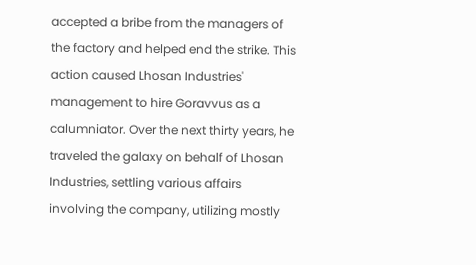accepted a bribe from the managers of the factory and helped end the strike. This action caused Lhosan Industries' management to hire Goravvus as a calumniator. Over the next thirty years, he traveled the galaxy on behalf of Lhosan Industries, settling various affairs involving the company, utilizing mostly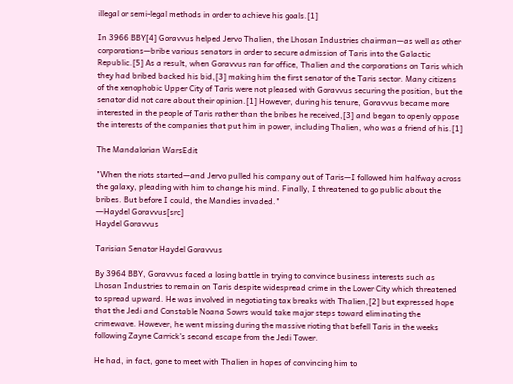illegal or semi-legal methods in order to achieve his goals.[1]

In 3966 BBY[4] Goravvus helped Jervo Thalien, the Lhosan Industries chairman—as well as other corporations—bribe various senators in order to secure admission of Taris into the Galactic Republic.[5] As a result, when Goravvus ran for office, Thalien and the corporations on Taris which they had bribed backed his bid,[3] making him the first senator of the Taris sector. Many citizens of the xenophobic Upper City of Taris were not pleased with Goravvus securing the position, but the senator did not care about their opinion.[1] However, during his tenure, Goravvus became more interested in the people of Taris rather than the bribes he received,[3] and began to openly oppose the interests of the companies that put him in power, including Thalien, who was a friend of his.[1]

The Mandalorian WarsEdit

"When the riots started—and Jervo pulled his company out of Taris—I followed him halfway across the galaxy, pleading with him to change his mind. Finally, I threatened to go public about the bribes. But before I could, the Mandies invaded."
―Haydel Goravvus[src]
Haydel Goravvus

Tarisian Senator Haydel Goravvus

By 3964 BBY, Goravvus faced a losing battle in trying to convince business interests such as Lhosan Industries to remain on Taris despite widespread crime in the Lower City which threatened to spread upward. He was involved in negotiating tax breaks with Thalien,[2] but expressed hope that the Jedi and Constable Noana Sowrs would take major steps toward eliminating the crimewave. However, he went missing during the massive rioting that befell Taris in the weeks following Zayne Carrick's second escape from the Jedi Tower.

He had, in fact, gone to meet with Thalien in hopes of convincing him to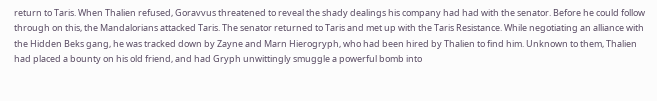return to Taris. When Thalien refused, Goravvus threatened to reveal the shady dealings his company had had with the senator. Before he could follow through on this, the Mandalorians attacked Taris. The senator returned to Taris and met up with the Taris Resistance. While negotiating an alliance with the Hidden Beks gang, he was tracked down by Zayne and Marn Hierogryph, who had been hired by Thalien to find him. Unknown to them, Thalien had placed a bounty on his old friend, and had Gryph unwittingly smuggle a powerful bomb into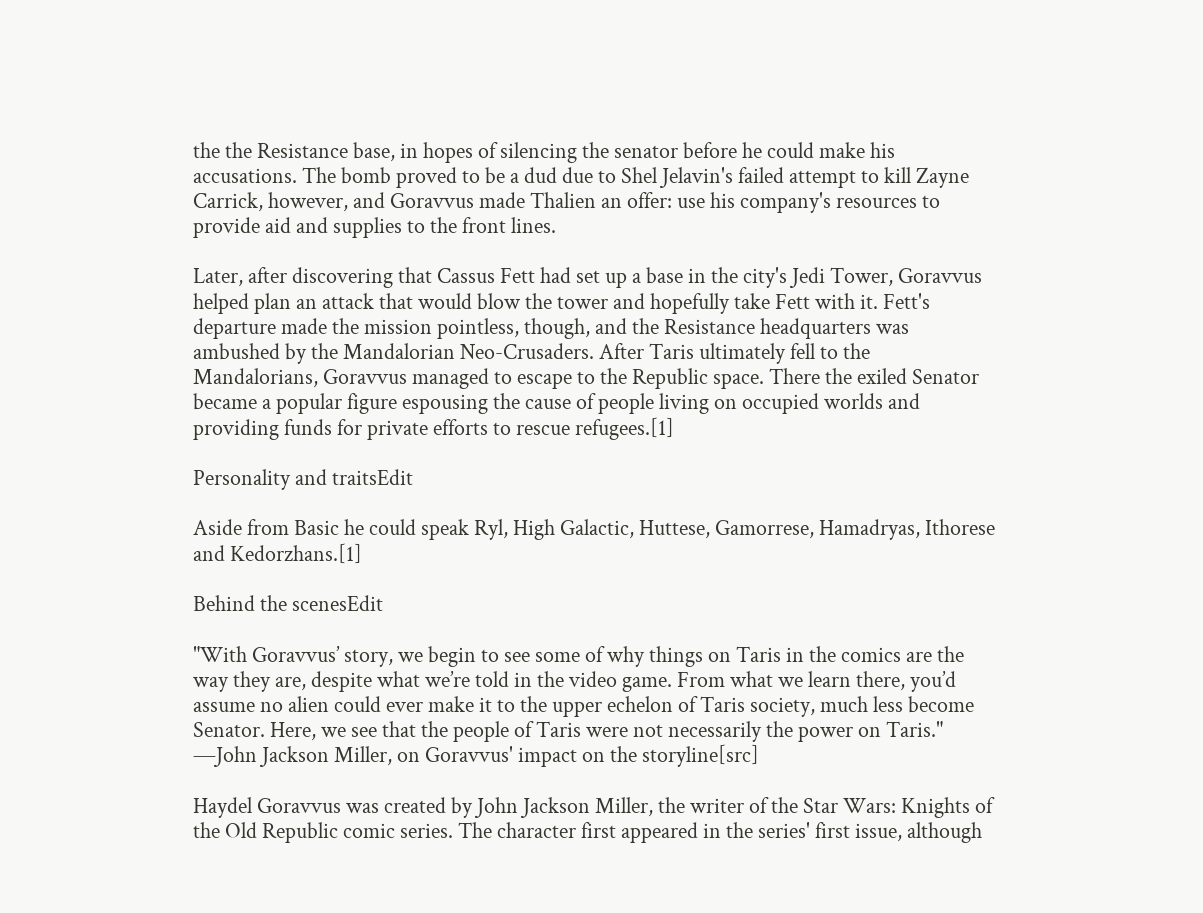the the Resistance base, in hopes of silencing the senator before he could make his accusations. The bomb proved to be a dud due to Shel Jelavin's failed attempt to kill Zayne Carrick, however, and Goravvus made Thalien an offer: use his company's resources to provide aid and supplies to the front lines.

Later, after discovering that Cassus Fett had set up a base in the city's Jedi Tower, Goravvus helped plan an attack that would blow the tower and hopefully take Fett with it. Fett's departure made the mission pointless, though, and the Resistance headquarters was ambushed by the Mandalorian Neo-Crusaders. After Taris ultimately fell to the Mandalorians, Goravvus managed to escape to the Republic space. There the exiled Senator became a popular figure espousing the cause of people living on occupied worlds and providing funds for private efforts to rescue refugees.[1]

Personality and traitsEdit

Aside from Basic he could speak Ryl, High Galactic, Huttese, Gamorrese, Hamadryas, Ithorese and Kedorzhans.[1]

Behind the scenesEdit

"With Goravvus’ story, we begin to see some of why things on Taris in the comics are the way they are, despite what we’re told in the video game. From what we learn there, you’d assume no alien could ever make it to the upper echelon of Taris society, much less become Senator. Here, we see that the people of Taris were not necessarily the power on Taris."
―John Jackson Miller, on Goravvus' impact on the storyline[src]

Haydel Goravvus was created by John Jackson Miller, the writer of the Star Wars: Knights of the Old Republic comic series. The character first appeared in the series' first issue, although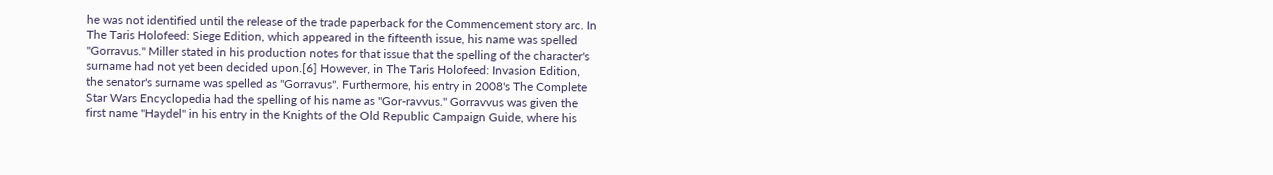he was not identified until the release of the trade paperback for the Commencement story arc. In The Taris Holofeed: Siege Edition, which appeared in the fifteenth issue, his name was spelled "Gorravus." Miller stated in his production notes for that issue that the spelling of the character's surname had not yet been decided upon.[6] However, in The Taris Holofeed: Invasion Edition, the senator's surname was spelled as "Gorravus". Furthermore, his entry in 2008's The Complete Star Wars Encyclopedia had the spelling of his name as "Gor-ravvus." Gorravvus was given the first name "Haydel" in his entry in the Knights of the Old Republic Campaign Guide, where his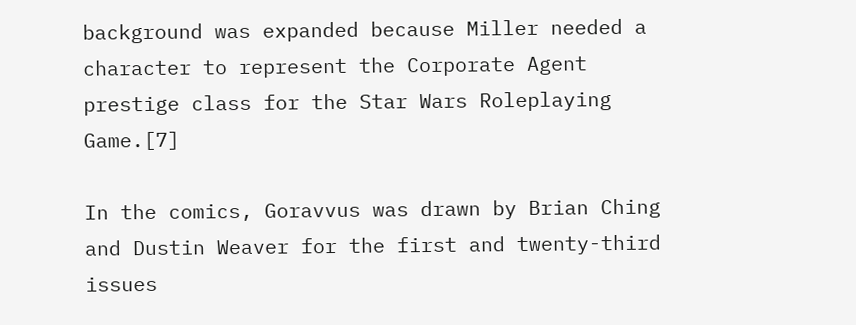background was expanded because Miller needed a character to represent the Corporate Agent prestige class for the Star Wars Roleplaying Game.[7]

In the comics, Goravvus was drawn by Brian Ching and Dustin Weaver for the first and twenty-third issues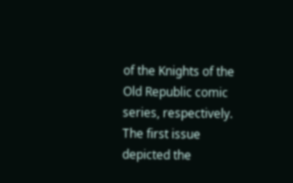of the Knights of the Old Republic comic series, respectively. The first issue depicted the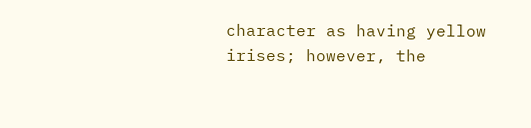character as having yellow irises; however, the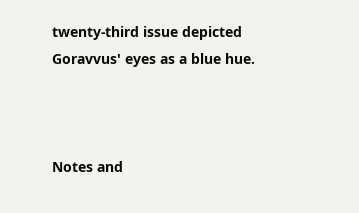twenty-third issue depicted Goravvus' eyes as a blue hue.



Notes and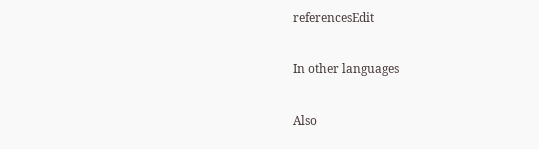referencesEdit

In other languages

Also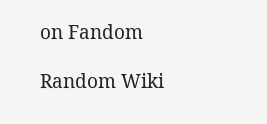on Fandom

Random Wiki